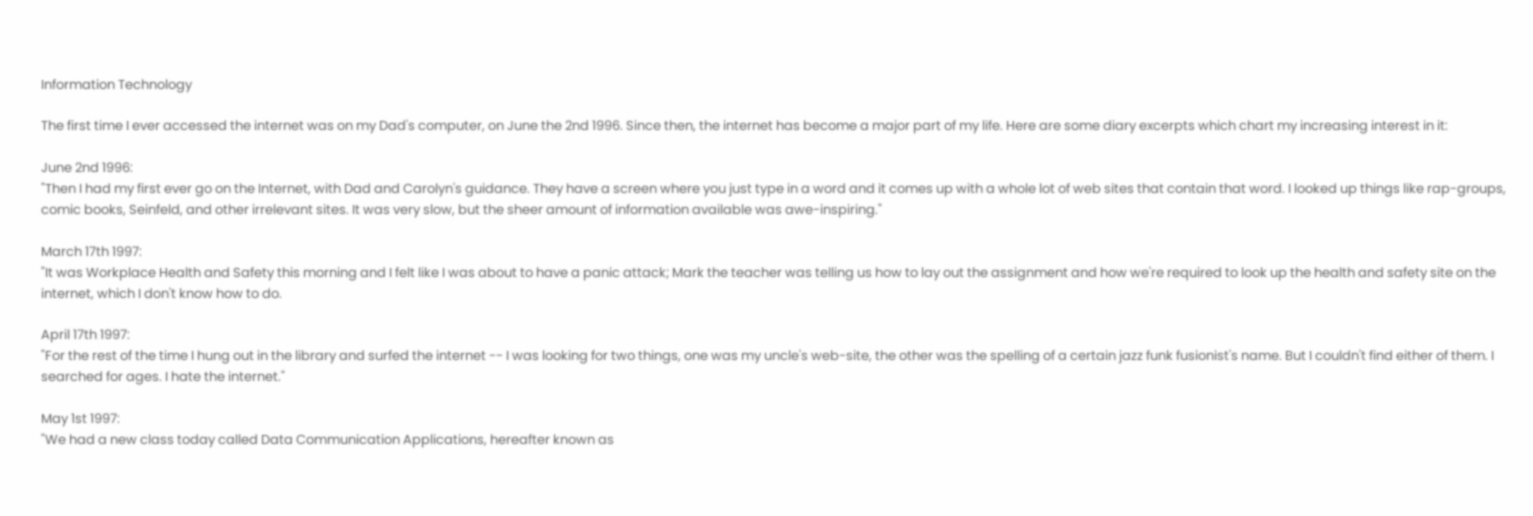Information Technology

The first time I ever accessed the internet was on my Dad's computer, on June the 2nd 1996. Since then, the internet has become a major part of my life. Here are some diary excerpts which chart my increasing interest in it:

June 2nd 1996:
"Then I had my first ever go on the Internet, with Dad and Carolyn's guidance. They have a screen where you just type in a word and it comes up with a whole lot of web sites that contain that word. I looked up things like rap-groups, comic books, Seinfeld, and other irrelevant sites. It was very slow, but the sheer amount of information available was awe-inspiring."

March 17th 1997:
"It was Workplace Health and Safety this morning and I felt like I was about to have a panic attack; Mark the teacher was telling us how to lay out the assignment and how we're required to look up the health and safety site on the internet, which I don't know how to do.

April 17th 1997:
"For the rest of the time I hung out in the library and surfed the internet -- I was looking for two things, one was my uncle's web-site, the other was the spelling of a certain jazz funk fusionist's name. But I couldn't find either of them. I searched for ages. I hate the internet."

May 1st 1997:
"We had a new class today called Data Communication Applications, hereafter known as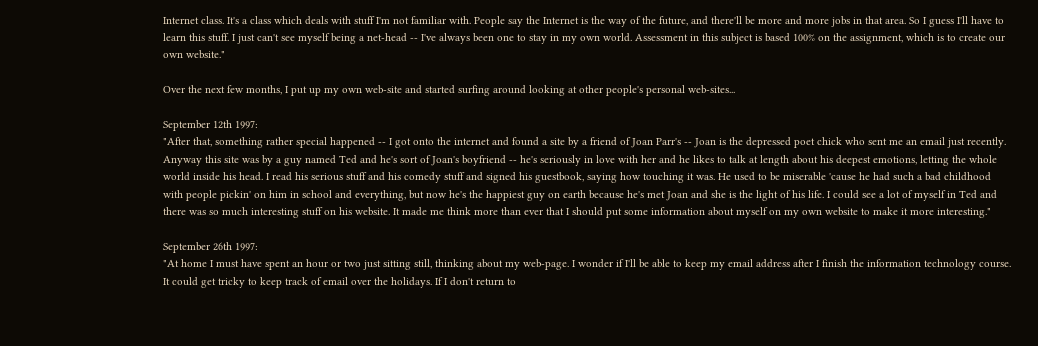Internet class. It's a class which deals with stuff I'm not familiar with. People say the Internet is the way of the future, and there'll be more and more jobs in that area. So I guess I'll have to learn this stuff. I just can't see myself being a net-head -- I've always been one to stay in my own world. Assessment in this subject is based 100% on the assignment, which is to create our own website."

Over the next few months, I put up my own web-site and started surfing around looking at other people's personal web-sites...

September 12th 1997:
"After that, something rather special happened -- I got onto the internet and found a site by a friend of Joan Parr's -- Joan is the depressed poet chick who sent me an email just recently. Anyway this site was by a guy named Ted and he's sort of Joan's boyfriend -- he's seriously in love with her and he likes to talk at length about his deepest emotions, letting the whole world inside his head. I read his serious stuff and his comedy stuff and signed his guestbook, saying how touching it was. He used to be miserable 'cause he had such a bad childhood with people pickin' on him in school and everything, but now he's the happiest guy on earth because he's met Joan and she is the light of his life. I could see a lot of myself in Ted and there was so much interesting stuff on his website. It made me think more than ever that I should put some information about myself on my own website to make it more interesting."

September 26th 1997:
"At home I must have spent an hour or two just sitting still, thinking about my web-page. I wonder if I'll be able to keep my email address after I finish the information technology course. It could get tricky to keep track of email over the holidays. If I don't return to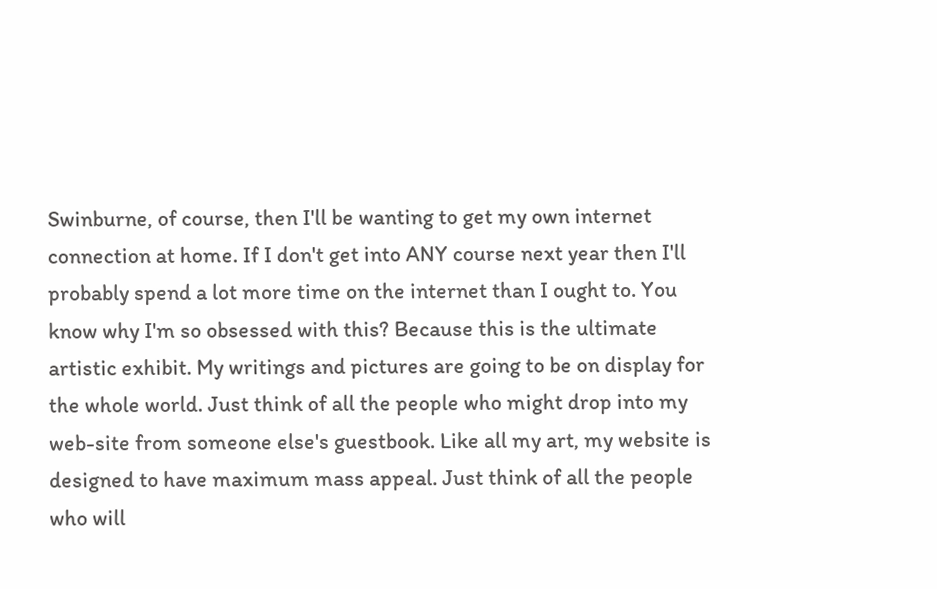Swinburne, of course, then I'll be wanting to get my own internet connection at home. If I don't get into ANY course next year then I'll probably spend a lot more time on the internet than I ought to. You know why I'm so obsessed with this? Because this is the ultimate artistic exhibit. My writings and pictures are going to be on display for the whole world. Just think of all the people who might drop into my web-site from someone else's guestbook. Like all my art, my website is designed to have maximum mass appeal. Just think of all the people who will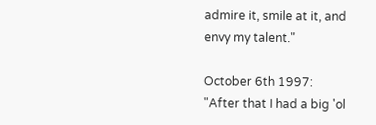admire it, smile at it, and envy my talent."

October 6th 1997:
"After that I had a big 'ol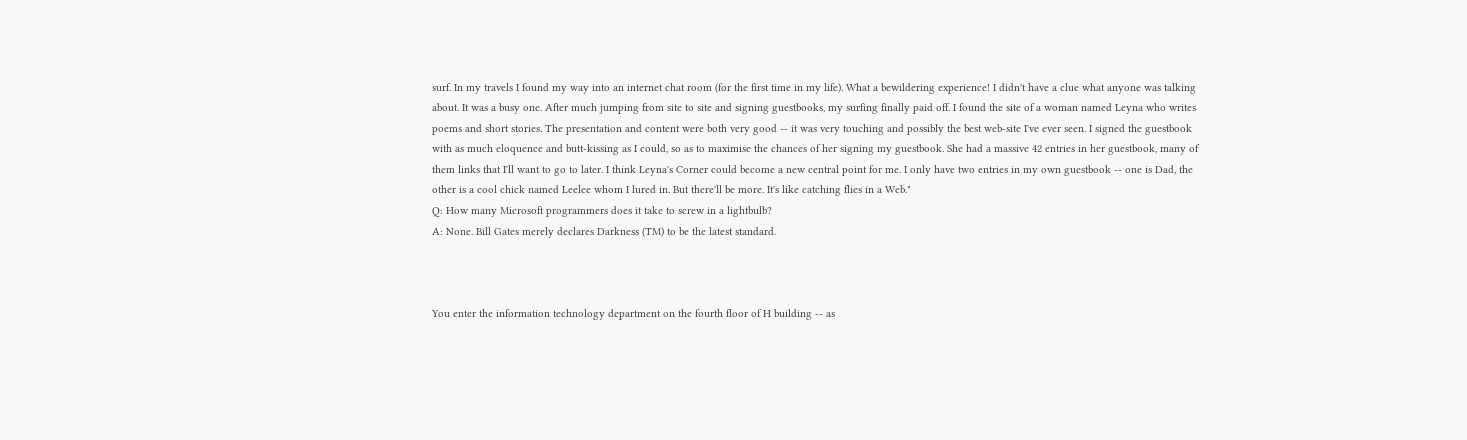surf. In my travels I found my way into an internet chat room (for the first time in my life). What a bewildering experience! I didn't have a clue what anyone was talking about. It was a busy one. After much jumping from site to site and signing guestbooks, my surfing finally paid off. I found the site of a woman named Leyna who writes poems and short stories. The presentation and content were both very good -- it was very touching and possibly the best web-site I've ever seen. I signed the guestbook with as much eloquence and butt-kissing as I could, so as to maximise the chances of her signing my guestbook. She had a massive 42 entries in her guestbook, many of them links that I'll want to go to later. I think Leyna's Corner could become a new central point for me. I only have two entries in my own guestbook -- one is Dad, the other is a cool chick named Leelee whom I lured in. But there'll be more. It's like catching flies in a Web."
Q: How many Microsoft programmers does it take to screw in a lightbulb?
A: None. Bill Gates merely declares Darkness (TM) to be the latest standard.



You enter the information technology department on the fourth floor of H building -- as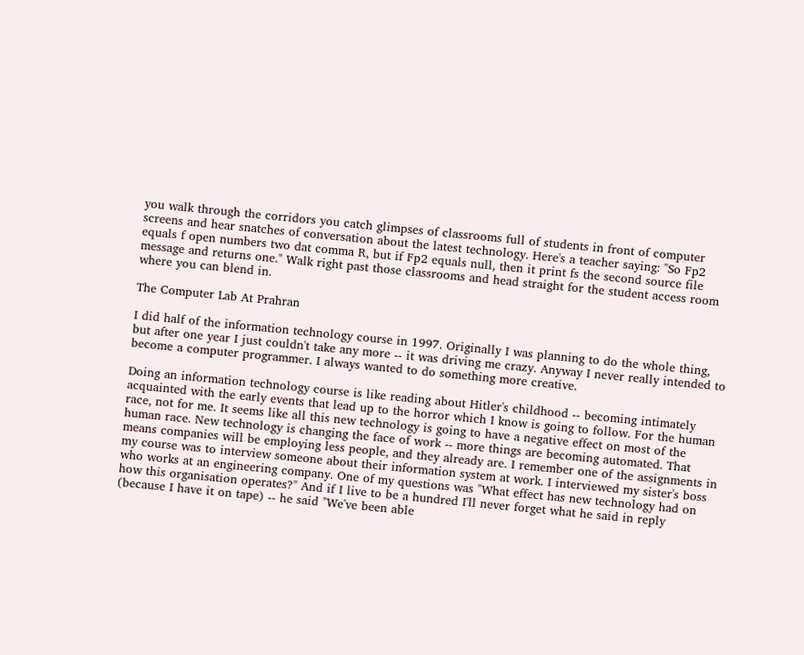you walk through the corridors you catch glimpses of classrooms full of students in front of computer screens and hear snatches of conversation about the latest technology. Here's a teacher saying: "So Fp2 equals f open numbers two dat comma R, but if Fp2 equals null, then it print fs the second source file message and returns one." Walk right past those classrooms and head straight for the student access room where you can blend in.

The Computer Lab At Prahran

I did half of the information technology course in 1997. Originally I was planning to do the whole thing, but after one year I just couldn't take any more -- it was driving me crazy. Anyway I never really intended to become a computer programmer. I always wanted to do something more creative.

Doing an information technology course is like reading about Hitler's childhood -- becoming intimately acquainted with the early events that lead up to the horror which I know is going to follow. For the human race, not for me. It seems like all this new technology is going to have a negative effect on most of the human race. New technology is changing the face of work -- more things are becoming automated. That means companies will be employing less people, and they already are. I remember one of the assignments in my course was to interview someone about their information system at work. I interviewed my sister's boss who works at an engineering company. One of my questions was "What effect has new technology had on how this organisation operates?" And if I live to be a hundred I'll never forget what he said in reply (because I have it on tape) -- he said "We've been able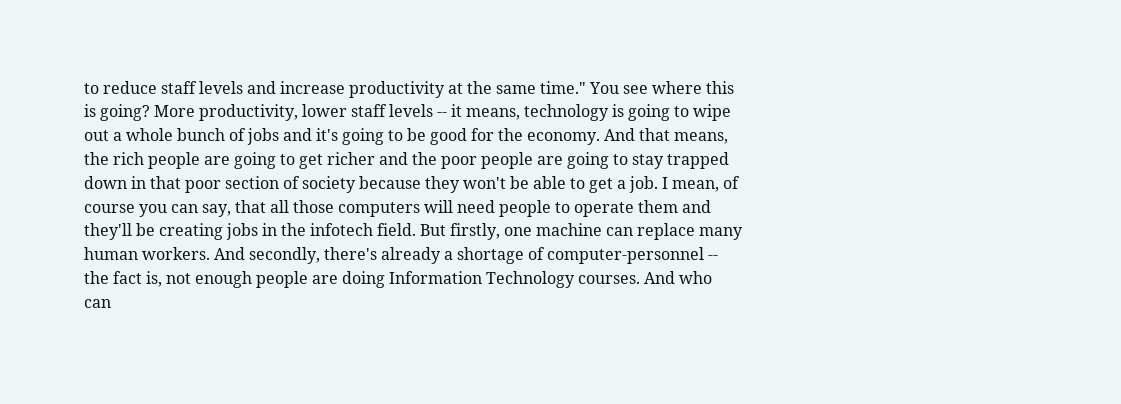to reduce staff levels and increase productivity at the same time." You see where this is going? More productivity, lower staff levels -- it means, technology is going to wipe out a whole bunch of jobs and it's going to be good for the economy. And that means, the rich people are going to get richer and the poor people are going to stay trapped down in that poor section of society because they won't be able to get a job. I mean, of course you can say, that all those computers will need people to operate them and they'll be creating jobs in the infotech field. But firstly, one machine can replace many human workers. And secondly, there's already a shortage of computer-personnel -- the fact is, not enough people are doing Information Technology courses. And who can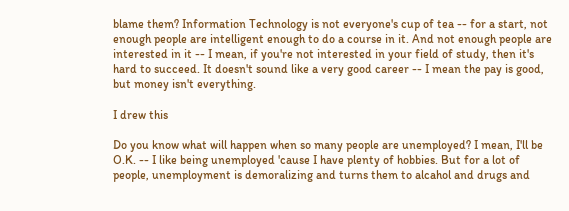blame them? Information Technology is not everyone's cup of tea -- for a start, not enough people are intelligent enough to do a course in it. And not enough people are interested in it -- I mean, if you're not interested in your field of study, then it's hard to succeed. It doesn't sound like a very good career -- I mean the pay is good, but money isn't everything.

I drew this

Do you know what will happen when so many people are unemployed? I mean, I'll be O.K. -- I like being unemployed 'cause I have plenty of hobbies. But for a lot of people, unemployment is demoralizing and turns them to alcahol and drugs and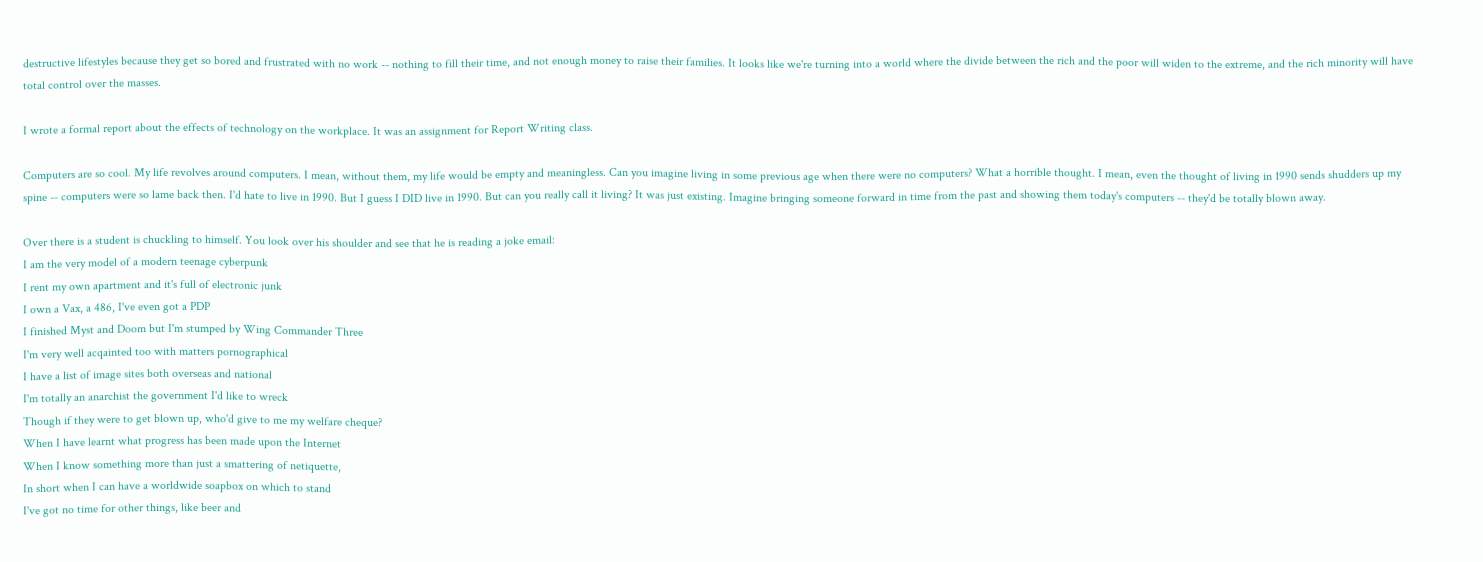destructive lifestyles because they get so bored and frustrated with no work -- nothing to fill their time, and not enough money to raise their families. It looks like we're turning into a world where the divide between the rich and the poor will widen to the extreme, and the rich minority will have total control over the masses.

I wrote a formal report about the effects of technology on the workplace. It was an assignment for Report Writing class.

Computers are so cool. My life revolves around computers. I mean, without them, my life would be empty and meaningless. Can you imagine living in some previous age when there were no computers? What a horrible thought. I mean, even the thought of living in 1990 sends shudders up my spine -- computers were so lame back then. I'd hate to live in 1990. But I guess I DID live in 1990. But can you really call it living? It was just existing. Imagine bringing someone forward in time from the past and showing them today's computers -- they'd be totally blown away.

Over there is a student is chuckling to himself. You look over his shoulder and see that he is reading a joke email:
I am the very model of a modern teenage cyberpunk
I rent my own apartment and it's full of electronic junk
I own a Vax, a 486, I've even got a PDP
I finished Myst and Doom but I'm stumped by Wing Commander Three
I'm very well acqainted too with matters pornographical
I have a list of image sites both overseas and national
I'm totally an anarchist the government I'd like to wreck
Though if they were to get blown up, who'd give to me my welfare cheque?
When I have learnt what progress has been made upon the Internet
When I know something more than just a smattering of netiquette,
In short when I can have a worldwide soapbox on which to stand
I've got no time for other things, like beer and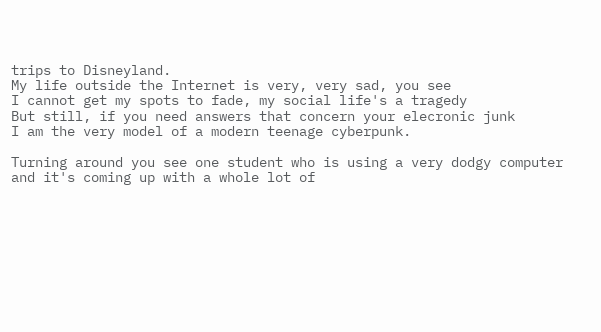trips to Disneyland.
My life outside the Internet is very, very sad, you see
I cannot get my spots to fade, my social life's a tragedy
But still, if you need answers that concern your elecronic junk
I am the very model of a modern teenage cyberpunk.

Turning around you see one student who is using a very dodgy computer and it's coming up with a whole lot of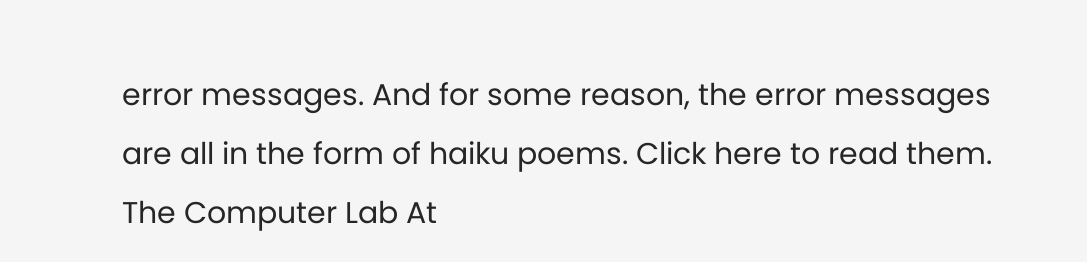error messages. And for some reason, the error messages are all in the form of haiku poems. Click here to read them.
The Computer Lab At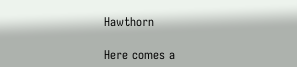Hawthorn

Here comes a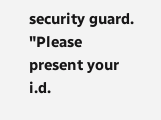security guard. "Please present your i.d.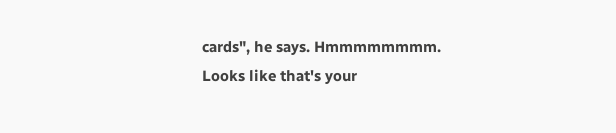cards", he says. Hmmmmmmmm. Looks like that's your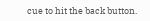cue to hit the back button.